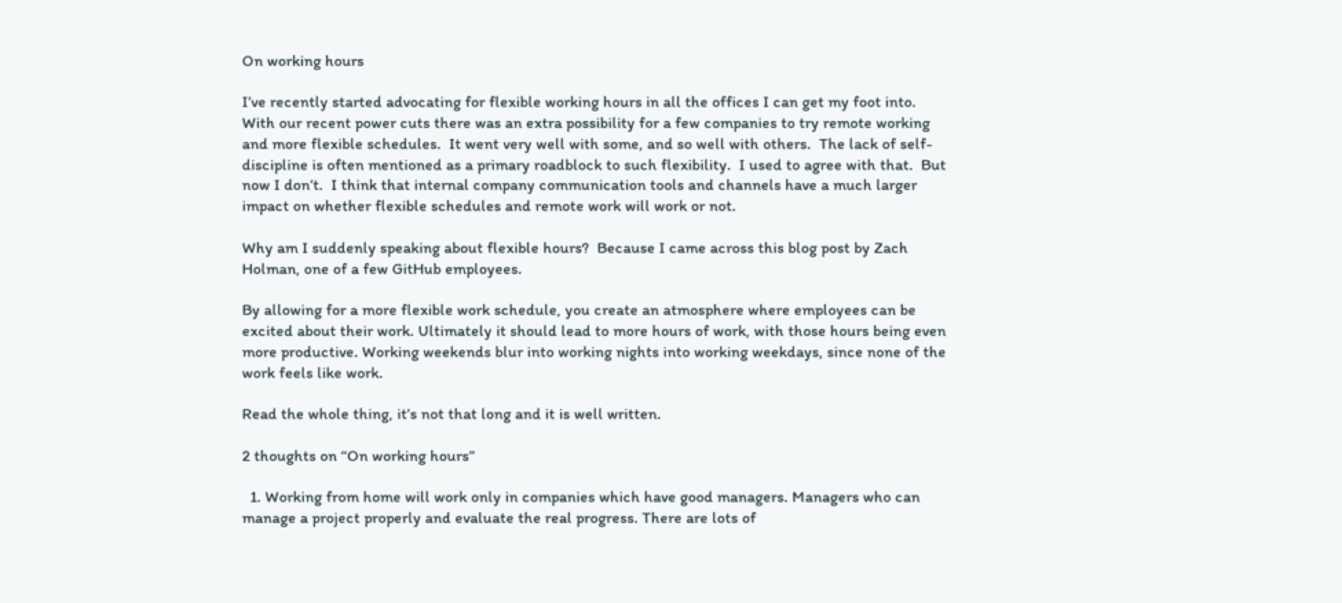On working hours

I’ve recently started advocating for flexible working hours in all the offices I can get my foot into.  With our recent power cuts there was an extra possibility for a few companies to try remote working and more flexible schedules.  It went very well with some, and so well with others.  The lack of self-discipline is often mentioned as a primary roadblock to such flexibility.  I used to agree with that.  But now I don’t.  I think that internal company communication tools and channels have a much larger impact on whether flexible schedules and remote work will work or not.

Why am I suddenly speaking about flexible hours?  Because I came across this blog post by Zach Holman, one of a few GitHub employees.

By allowing for a more flexible work schedule, you create an atmosphere where employees can be excited about their work. Ultimately it should lead to more hours of work, with those hours being even more productive. Working weekends blur into working nights into working weekdays, since none of the work feels like work.

Read the whole thing, it’s not that long and it is well written.

2 thoughts on “On working hours”

  1. Working from home will work only in companies which have good managers. Managers who can manage a project properly and evaluate the real progress. There are lots of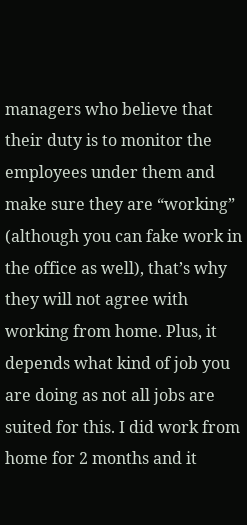managers who believe that their duty is to monitor the employees under them and make sure they are “working” (although you can fake work in the office as well), that’s why they will not agree with working from home. Plus, it depends what kind of job you are doing as not all jobs are suited for this. I did work from home for 2 months and it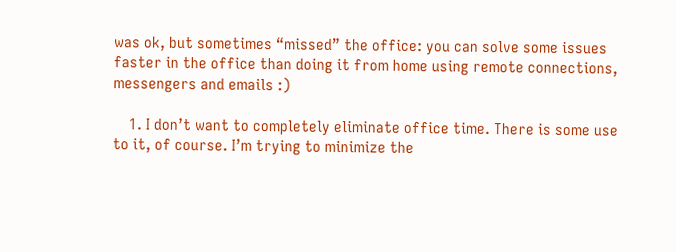was ok, but sometimes “missed” the office: you can solve some issues faster in the office than doing it from home using remote connections, messengers and emails :)

    1. I don’t want to completely eliminate office time. There is some use to it, of course. I’m trying to minimize the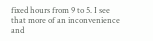fixed hours from 9 to 5. I see that more of an inconvenience and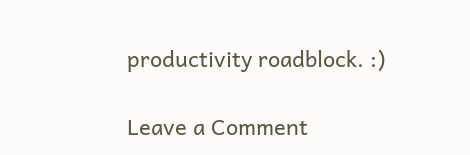productivity roadblock. :)

Leave a Comment